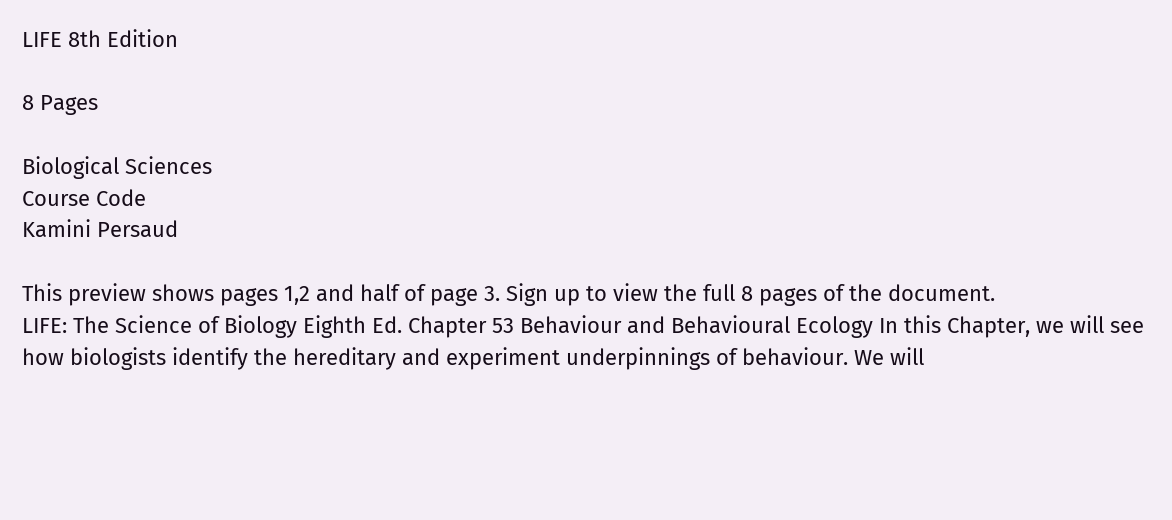LIFE 8th Edition

8 Pages

Biological Sciences
Course Code
Kamini Persaud

This preview shows pages 1,2 and half of page 3. Sign up to view the full 8 pages of the document.
LIFE: The Science of Biology Eighth Ed. Chapter 53 Behaviour and Behavioural Ecology In this Chapter, we will see how biologists identify the hereditary and experiment underpinnings of behaviour. We will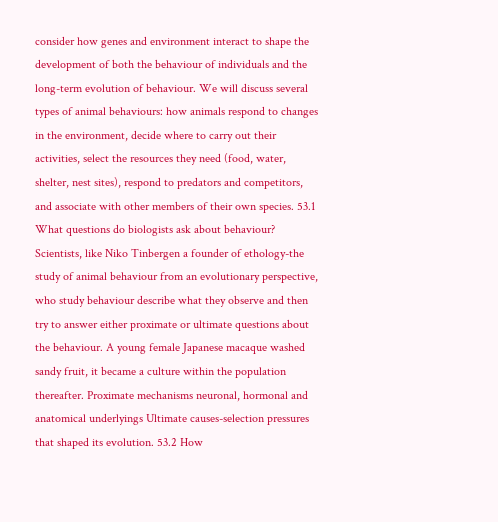consider how genes and environment interact to shape the development of both the behaviour of individuals and the long-term evolution of behaviour. We will discuss several types of animal behaviours: how animals respond to changes in the environment, decide where to carry out their activities, select the resources they need (food, water, shelter, nest sites), respond to predators and competitors, and associate with other members of their own species. 53.1 What questions do biologists ask about behaviour? Scientists, like Niko Tinbergen a founder of ethology-the study of animal behaviour from an evolutionary perspective, who study behaviour describe what they observe and then try to answer either proximate or ultimate questions about the behaviour. A young female Japanese macaque washed sandy fruit, it became a culture within the population thereafter. Proximate mechanisms neuronal, hormonal and anatomical underlyings Ultimate causes-selection pressures that shaped its evolution. 53.2 How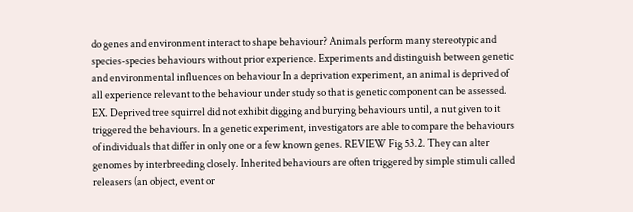do genes and environment interact to shape behaviour? Animals perform many stereotypic and species-species behaviours without prior experience. Experiments and distinguish between genetic and environmental influences on behaviour In a deprivation experiment, an animal is deprived of all experience relevant to the behaviour under study so that is genetic component can be assessed. EX. Deprived tree squirrel did not exhibit digging and burying behaviours until, a nut given to it triggered the behaviours. In a genetic experiment, investigators are able to compare the behaviours of individuals that differ in only one or a few known genes. REVIEW Fig 53.2. They can alter genomes by interbreeding closely. Inherited behaviours are often triggered by simple stimuli called releasers (an object, event or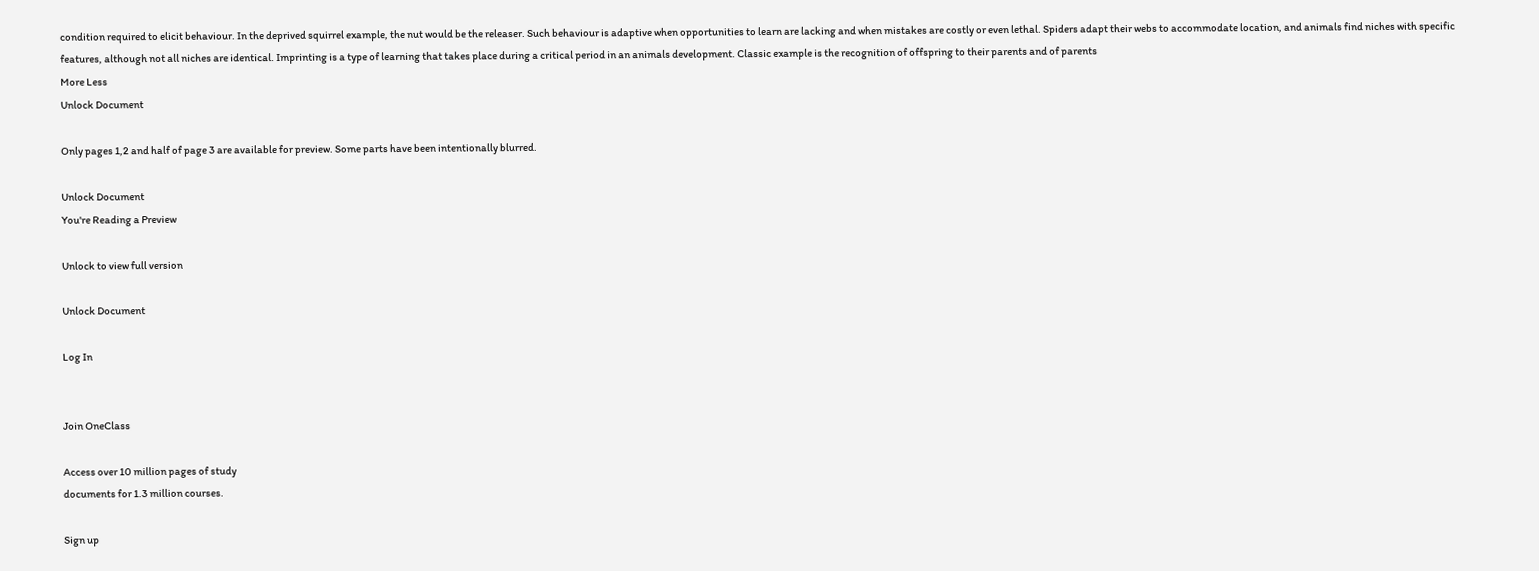condition required to elicit behaviour. In the deprived squirrel example, the nut would be the releaser. Such behaviour is adaptive when opportunities to learn are lacking and when mistakes are costly or even lethal. Spiders adapt their webs to accommodate location, and animals find niches with specific features, although not all niches are identical. Imprinting is a type of learning that takes place during a critical period in an animals development. Classic example is the recognition of offspring to their parents and of parents
More Less
Unlock Document

Only pages 1,2 and half of page 3 are available for preview. Some parts have been intentionally blurred.

Unlock Document
You're Reading a Preview

Unlock to view full version

Unlock Document

Log In


Join OneClass

Access over 10 million pages of study
documents for 1.3 million courses.

Sign up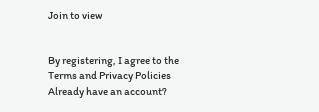Join to view


By registering, I agree to the Terms and Privacy Policies
Already have an account?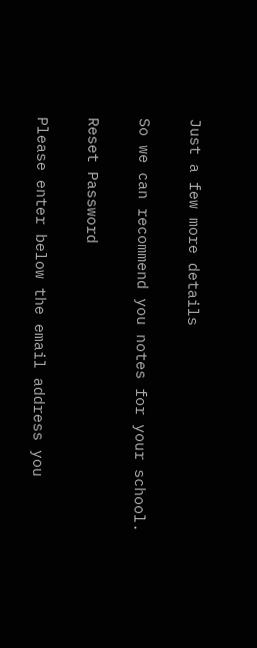Just a few more details

So we can recommend you notes for your school.

Reset Password

Please enter below the email address you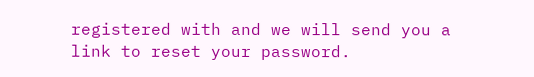registered with and we will send you a link to reset your password.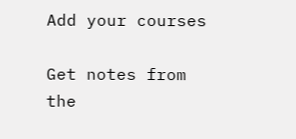Add your courses

Get notes from the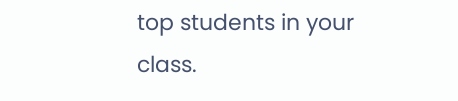top students in your class.